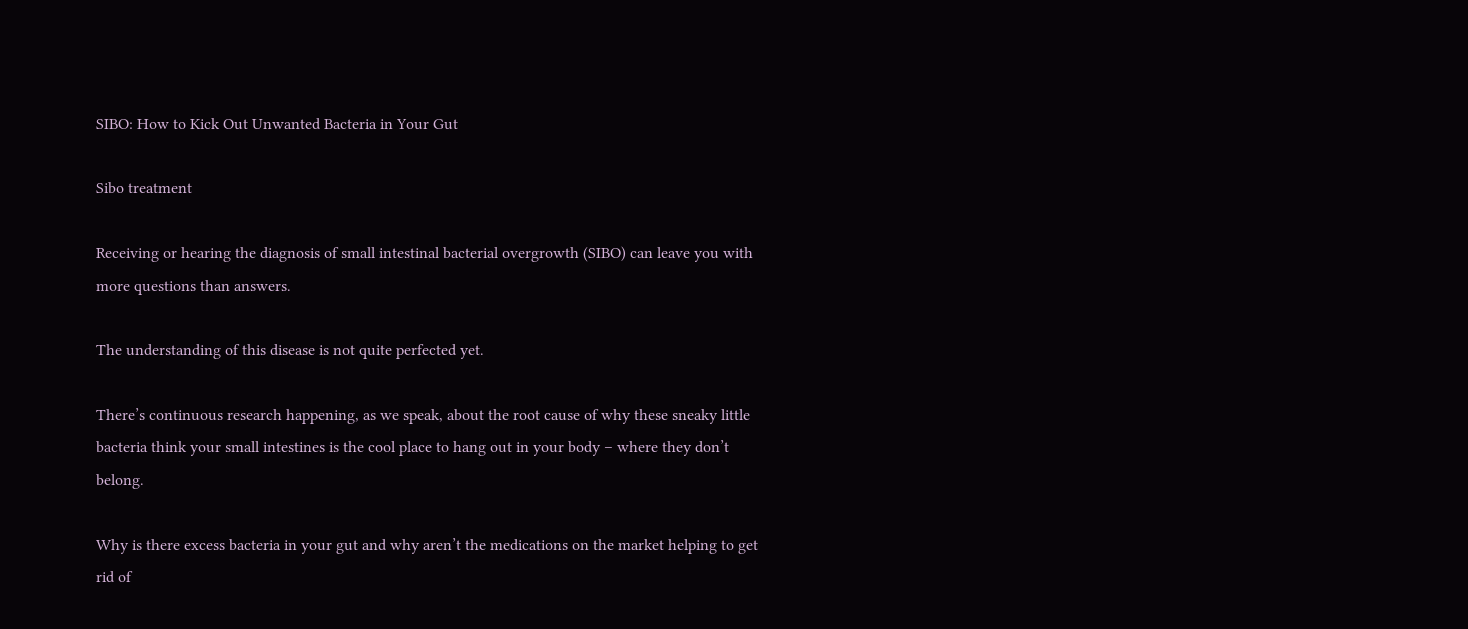SIBO: How to Kick Out Unwanted Bacteria in Your Gut

Sibo treatment

Receiving or hearing the diagnosis of small intestinal bacterial overgrowth (SIBO) can leave you with more questions than answers.

The understanding of this disease is not quite perfected yet.

There’s continuous research happening, as we speak, about the root cause of why these sneaky little bacteria think your small intestines is the cool place to hang out in your body – where they don’t belong.

Why is there excess bacteria in your gut and why aren’t the medications on the market helping to get rid of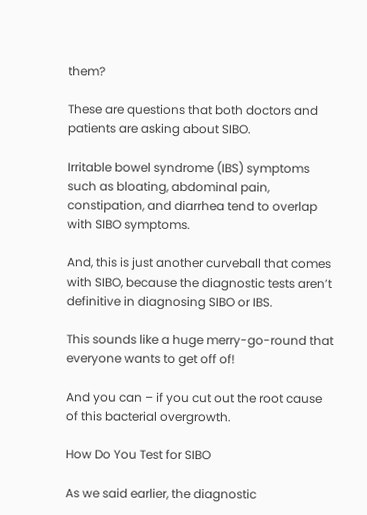them?

These are questions that both doctors and patients are asking about SIBO.

Irritable bowel syndrome (IBS) symptoms such as bloating, abdominal pain, constipation, and diarrhea tend to overlap with SIBO symptoms.

And, this is just another curveball that comes with SIBO, because the diagnostic tests aren’t definitive in diagnosing SIBO or IBS.

This sounds like a huge merry-go-round that everyone wants to get off of!

And you can – if you cut out the root cause of this bacterial overgrowth.

How Do You Test for SIBO

As we said earlier, the diagnostic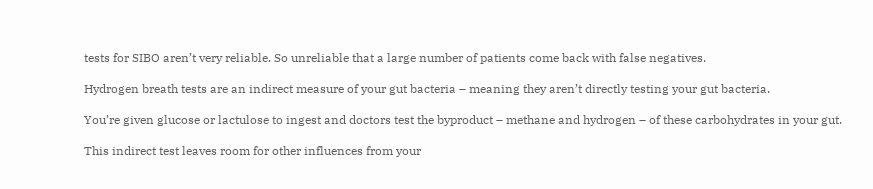tests for SIBO aren’t very reliable. So unreliable that a large number of patients come back with false negatives.

Hydrogen breath tests are an indirect measure of your gut bacteria – meaning they aren’t directly testing your gut bacteria.

You’re given glucose or lactulose to ingest and doctors test the byproduct – methane and hydrogen – of these carbohydrates in your gut.

This indirect test leaves room for other influences from your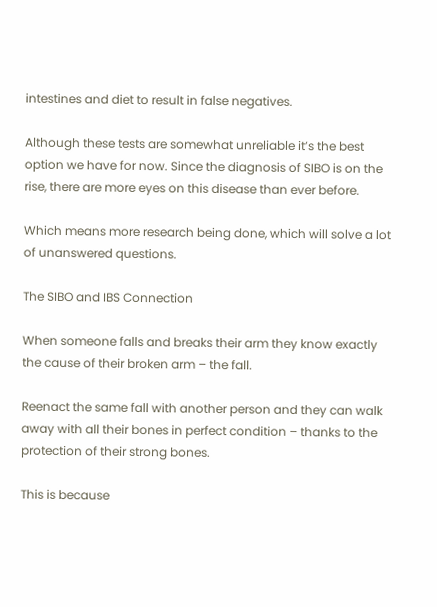intestines and diet to result in false negatives.

Although these tests are somewhat unreliable it’s the best option we have for now. Since the diagnosis of SIBO is on the rise, there are more eyes on this disease than ever before.

Which means more research being done, which will solve a lot of unanswered questions.

The SIBO and IBS Connection

When someone falls and breaks their arm they know exactly the cause of their broken arm – the fall.

Reenact the same fall with another person and they can walk away with all their bones in perfect condition – thanks to the protection of their strong bones.

This is because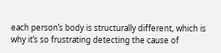each person’s body is structurally different, which is why it’s so frustrating detecting the cause of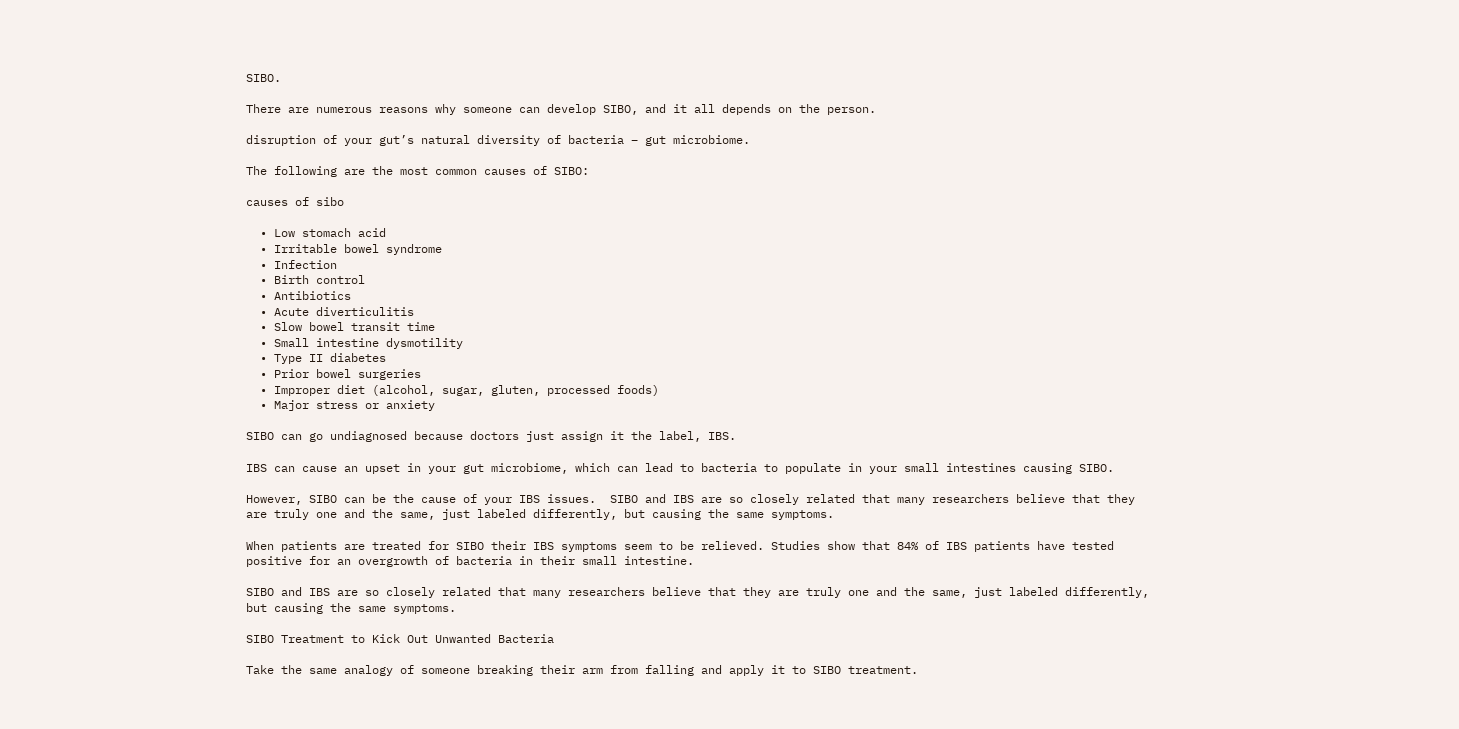SIBO.

There are numerous reasons why someone can develop SIBO, and it all depends on the person.

disruption of your gut’s natural diversity of bacteria – gut microbiome.

The following are the most common causes of SIBO:

causes of sibo

  • Low stomach acid
  • Irritable bowel syndrome
  • Infection
  • Birth control
  • Antibiotics
  • Acute diverticulitis
  • Slow bowel transit time
  • Small intestine dysmotility
  • Type II diabetes
  • Prior bowel surgeries
  • Improper diet (alcohol, sugar, gluten, processed foods)
  • Major stress or anxiety

SIBO can go undiagnosed because doctors just assign it the label, IBS.

IBS can cause an upset in your gut microbiome, which can lead to bacteria to populate in your small intestines causing SIBO.

However, SIBO can be the cause of your IBS issues.  SIBO and IBS are so closely related that many researchers believe that they are truly one and the same, just labeled differently, but causing the same symptoms.

When patients are treated for SIBO their IBS symptoms seem to be relieved. Studies show that 84% of IBS patients have tested positive for an overgrowth of bacteria in their small intestine.

SIBO and IBS are so closely related that many researchers believe that they are truly one and the same, just labeled differently, but causing the same symptoms.

SIBO Treatment to Kick Out Unwanted Bacteria

Take the same analogy of someone breaking their arm from falling and apply it to SIBO treatment.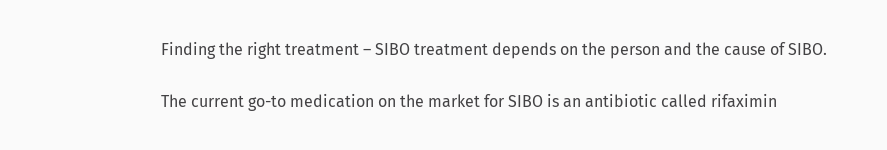Finding the right treatment – SIBO treatment depends on the person and the cause of SIBO.

The current go-to medication on the market for SIBO is an antibiotic called rifaximin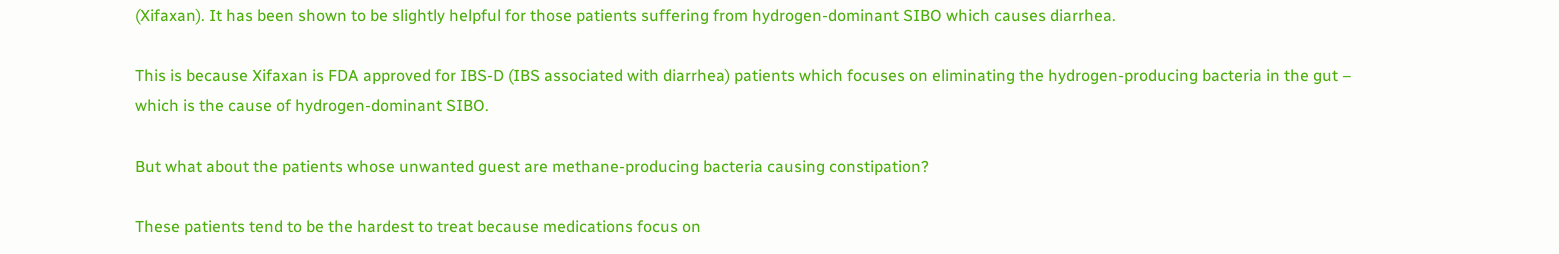(Xifaxan). It has been shown to be slightly helpful for those patients suffering from hydrogen-dominant SIBO which causes diarrhea.

This is because Xifaxan is FDA approved for IBS-D (IBS associated with diarrhea) patients which focuses on eliminating the hydrogen-producing bacteria in the gut – which is the cause of hydrogen-dominant SIBO.

But what about the patients whose unwanted guest are methane-producing bacteria causing constipation?

These patients tend to be the hardest to treat because medications focus on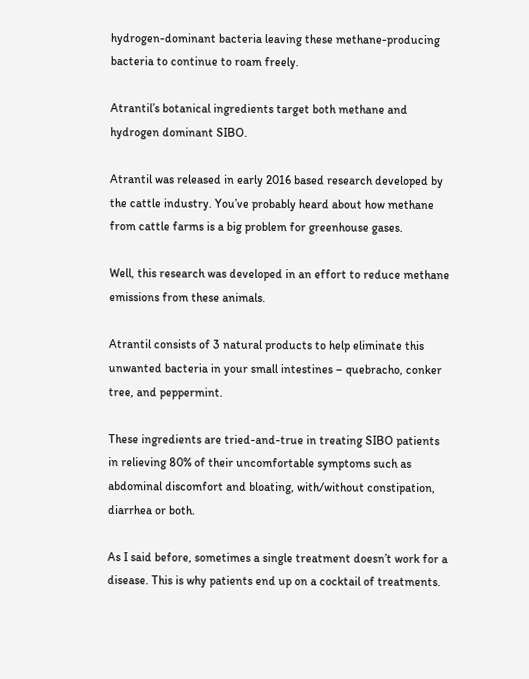hydrogen-dominant bacteria leaving these methane-producing bacteria to continue to roam freely.

Atrantil’s botanical ingredients target both methane and hydrogen dominant SIBO.

Atrantil was released in early 2016 based research developed by the cattle industry. You’ve probably heard about how methane from cattle farms is a big problem for greenhouse gases.

Well, this research was developed in an effort to reduce methane emissions from these animals.

Atrantil consists of 3 natural products to help eliminate this unwanted bacteria in your small intestines – quebracho, conker tree, and peppermint.

These ingredients are tried-and-true in treating SIBO patients in relieving 80% of their uncomfortable symptoms such as abdominal discomfort and bloating, with/without constipation, diarrhea or both.

As I said before, sometimes a single treatment doesn’t work for a disease. This is why patients end up on a cocktail of treatments.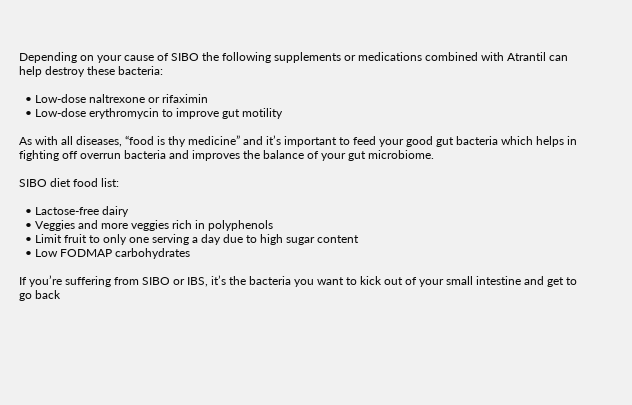Depending on your cause of SIBO the following supplements or medications combined with Atrantil can help destroy these bacteria:

  • Low-dose naltrexone or rifaximin
  • Low-dose erythromycin to improve gut motility

As with all diseases, “food is thy medicine” and it’s important to feed your good gut bacteria which helps in fighting off overrun bacteria and improves the balance of your gut microbiome.

SIBO diet food list:

  • Lactose-free dairy
  • Veggies and more veggies rich in polyphenols
  • Limit fruit to only one serving a day due to high sugar content
  • Low FODMAP carbohydrates

If you’re suffering from SIBO or IBS, it’s the bacteria you want to kick out of your small intestine and get to go back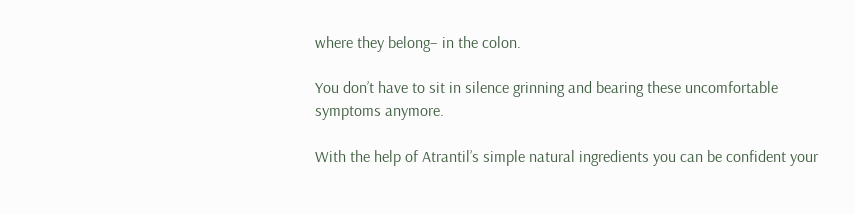where they belong– in the colon.

You don’t have to sit in silence grinning and bearing these uncomfortable symptoms anymore.

With the help of Atrantil’s simple natural ingredients you can be confident your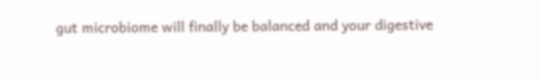gut microbiome will finally be balanced and your digestive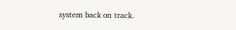system back on track.